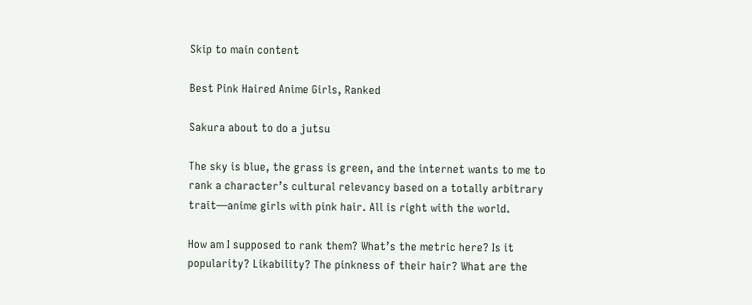Skip to main content

Best Pink Haired Anime Girls, Ranked

Sakura about to do a jutsu

The sky is blue, the grass is green, and the internet wants to me to rank a character’s cultural relevancy based on a totally arbitrary trait—anime girls with pink hair. All is right with the world.

How am I supposed to rank them? What’s the metric here? Is it popularity? Likability? The pinkness of their hair? What are the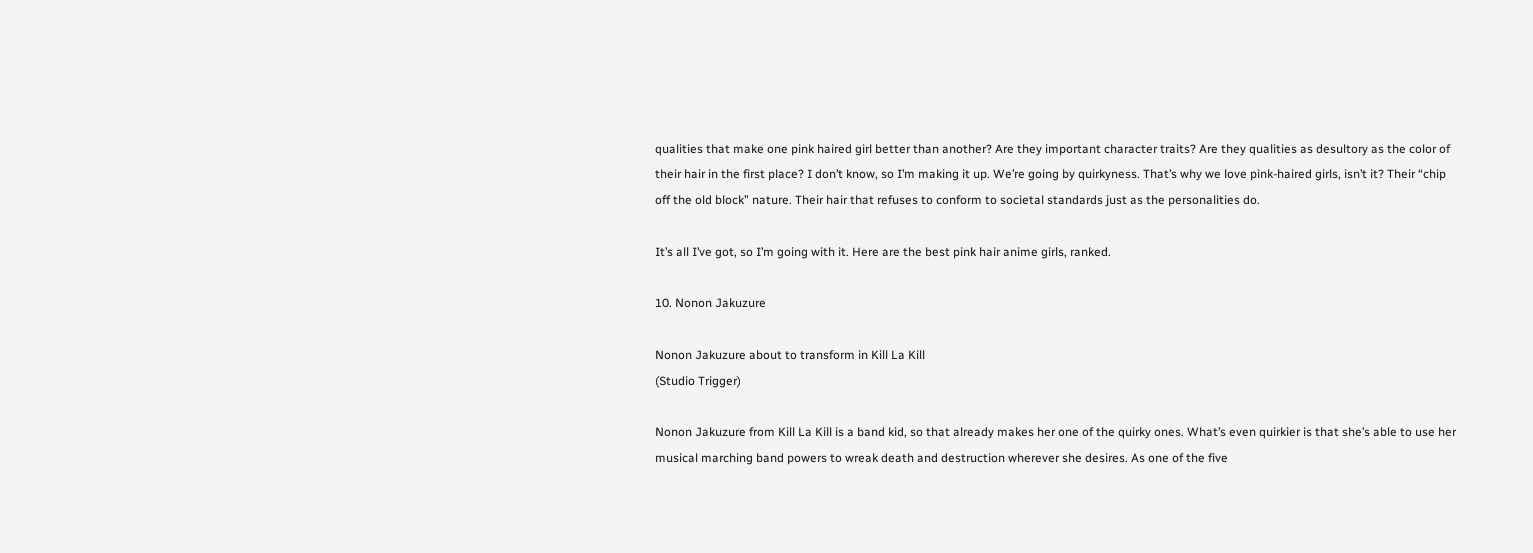qualities that make one pink haired girl better than another? Are they important character traits? Are they qualities as desultory as the color of their hair in the first place? I don’t know, so I’m making it up. We’re going by quirkyness. That’s why we love pink-haired girls, isn’t it? Their “chip off the old block” nature. Their hair that refuses to conform to societal standards just as the personalities do.

It’s all I’ve got, so I’m going with it. Here are the best pink hair anime girls, ranked.

10. Nonon Jakuzure

Nonon Jakuzure about to transform in Kill La Kill
(Studio Trigger)

Nonon Jakuzure from Kill La Kill is a band kid, so that already makes her one of the quirky ones. What’s even quirkier is that she’s able to use her musical marching band powers to wreak death and destruction wherever she desires. As one of the five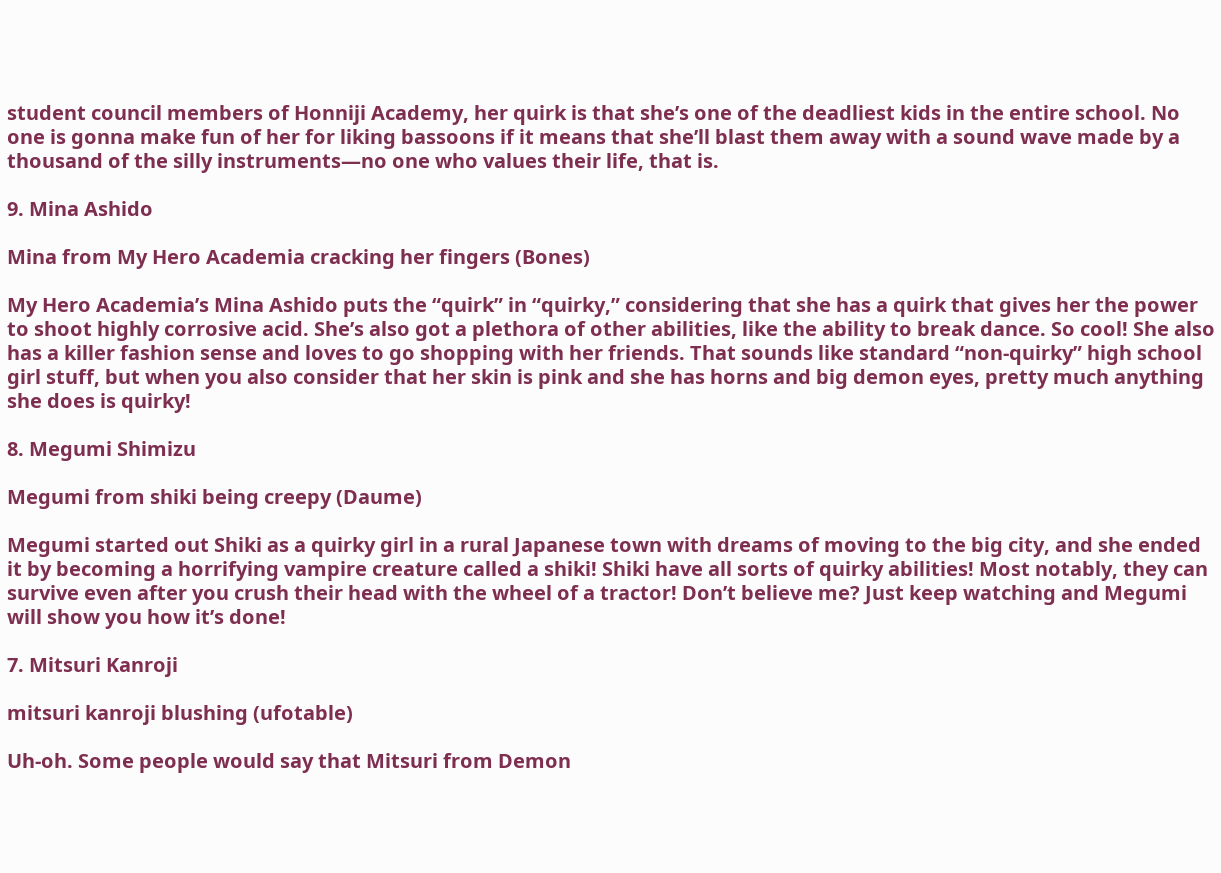student council members of Honniji Academy, her quirk is that she’s one of the deadliest kids in the entire school. No one is gonna make fun of her for liking bassoons if it means that she’ll blast them away with a sound wave made by a thousand of the silly instruments—no one who values their life, that is.

9. Mina Ashido

Mina from My Hero Academia cracking her fingers (Bones)

My Hero Academia’s Mina Ashido puts the “quirk” in “quirky,” considering that she has a quirk that gives her the power to shoot highly corrosive acid. She’s also got a plethora of other abilities, like the ability to break dance. So cool! She also has a killer fashion sense and loves to go shopping with her friends. That sounds like standard “non-quirky” high school girl stuff, but when you also consider that her skin is pink and she has horns and big demon eyes, pretty much anything she does is quirky!

8. Megumi Shimizu

Megumi from shiki being creepy (Daume)

Megumi started out Shiki as a quirky girl in a rural Japanese town with dreams of moving to the big city, and she ended it by becoming a horrifying vampire creature called a shiki! Shiki have all sorts of quirky abilities! Most notably, they can survive even after you crush their head with the wheel of a tractor! Don’t believe me? Just keep watching and Megumi will show you how it’s done!

7. Mitsuri Kanroji

mitsuri kanroji blushing (ufotable)

Uh-oh. Some people would say that Mitsuri from Demon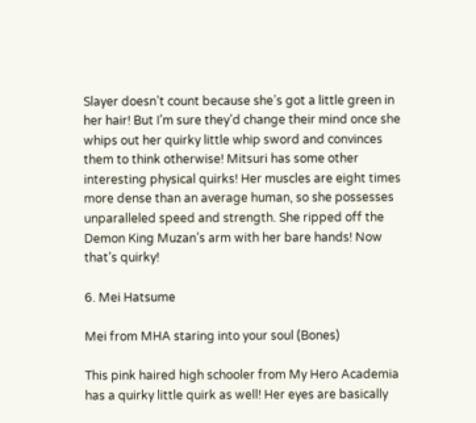Slayer doesn’t count because she’s got a little green in her hair! But I’m sure they’d change their mind once she whips out her quirky little whip sword and convinces them to think otherwise! Mitsuri has some other interesting physical quirks! Her muscles are eight times more dense than an average human, so she possesses unparalleled speed and strength. She ripped off the Demon King Muzan’s arm with her bare hands! Now that’s quirky!

6. Mei Hatsume

Mei from MHA staring into your soul (Bones)

This pink haired high schooler from My Hero Academia has a quirky little quirk as well! Her eyes are basically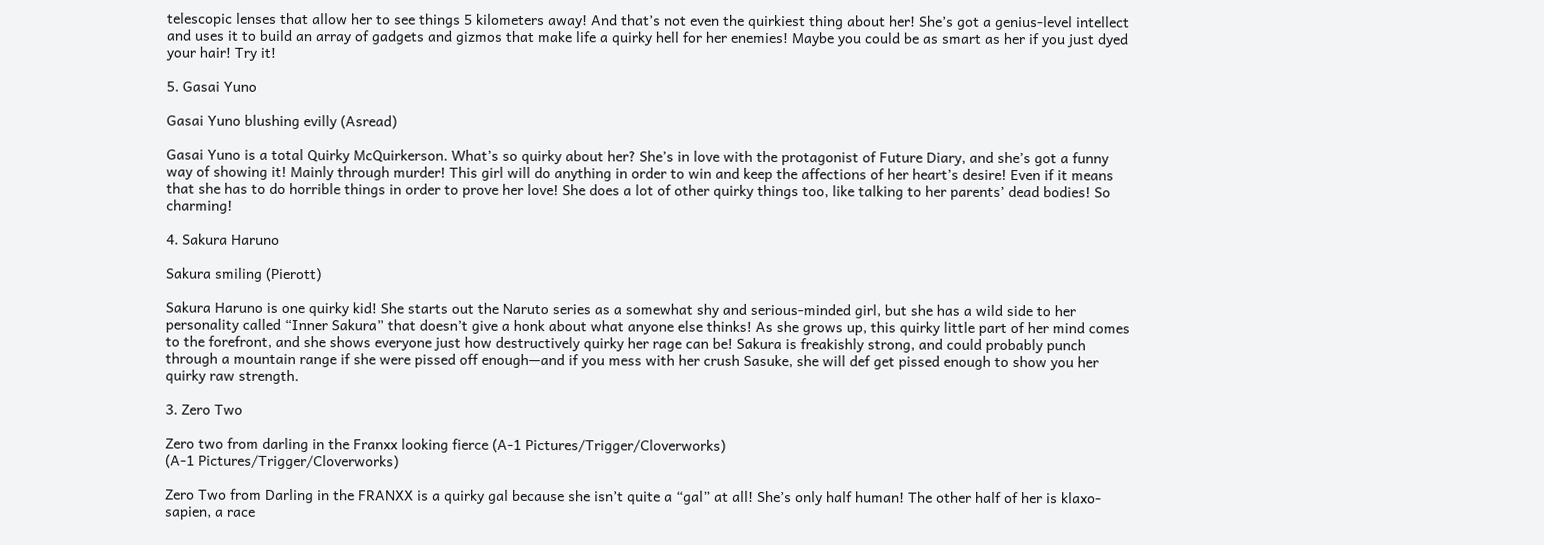telescopic lenses that allow her to see things 5 kilometers away! And that’s not even the quirkiest thing about her! She’s got a genius-level intellect and uses it to build an array of gadgets and gizmos that make life a quirky hell for her enemies! Maybe you could be as smart as her if you just dyed your hair! Try it!

5. Gasai Yuno

Gasai Yuno blushing evilly (Asread)

Gasai Yuno is a total Quirky McQuirkerson. What’s so quirky about her? She’s in love with the protagonist of Future Diary, and she’s got a funny way of showing it! Mainly through murder! This girl will do anything in order to win and keep the affections of her heart’s desire! Even if it means that she has to do horrible things in order to prove her love! She does a lot of other quirky things too, like talking to her parents’ dead bodies! So charming!

4. Sakura Haruno

Sakura smiling (Pierott)

Sakura Haruno is one quirky kid! She starts out the Naruto series as a somewhat shy and serious-minded girl, but she has a wild side to her personality called “Inner Sakura” that doesn’t give a honk about what anyone else thinks! As she grows up, this quirky little part of her mind comes to the forefront, and she shows everyone just how destructively quirky her rage can be! Sakura is freakishly strong, and could probably punch through a mountain range if she were pissed off enough—and if you mess with her crush Sasuke, she will def get pissed enough to show you her quirky raw strength.

3. Zero Two

Zero two from darling in the Franxx looking fierce (A-1 Pictures/Trigger/Cloverworks)
(A-1 Pictures/Trigger/Cloverworks)

Zero Two from Darling in the FRANXX is a quirky gal because she isn’t quite a “gal” at all! She’s only half human! The other half of her is klaxo-sapien, a race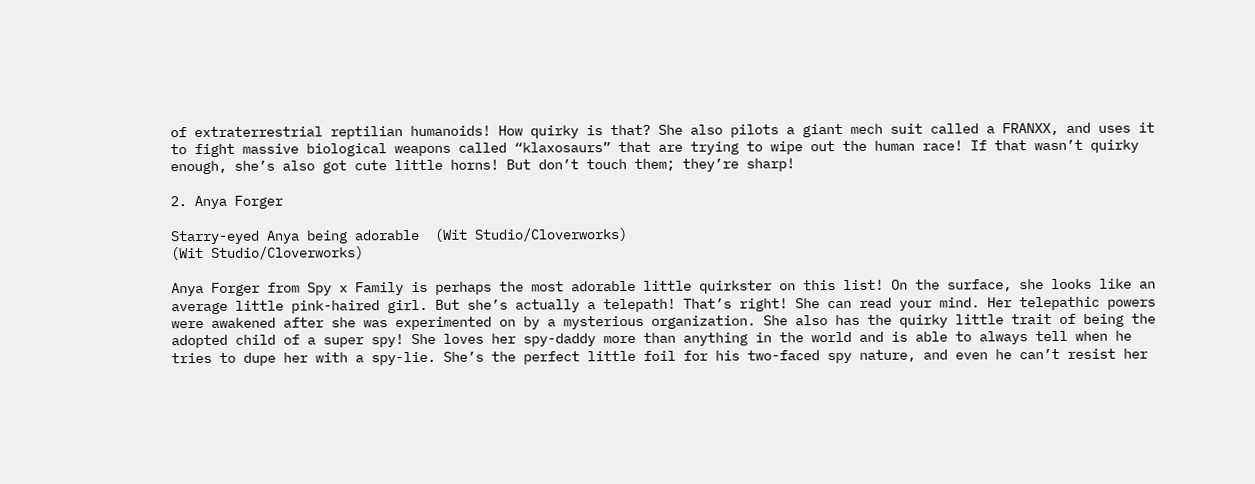of extraterrestrial reptilian humanoids! How quirky is that? She also pilots a giant mech suit called a FRANXX, and uses it to fight massive biological weapons called “klaxosaurs” that are trying to wipe out the human race! If that wasn’t quirky enough, she’s also got cute little horns! But don’t touch them; they’re sharp!

2. Anya Forger

Starry-eyed Anya being adorable  (Wit Studio/Cloverworks)
(Wit Studio/Cloverworks)

Anya Forger from Spy x Family is perhaps the most adorable little quirkster on this list! On the surface, she looks like an average little pink-haired girl. But she’s actually a telepath! That’s right! She can read your mind. Her telepathic powers were awakened after she was experimented on by a mysterious organization. She also has the quirky little trait of being the adopted child of a super spy! She loves her spy-daddy more than anything in the world and is able to always tell when he tries to dupe her with a spy-lie. She’s the perfect little foil for his two-faced spy nature, and even he can’t resist her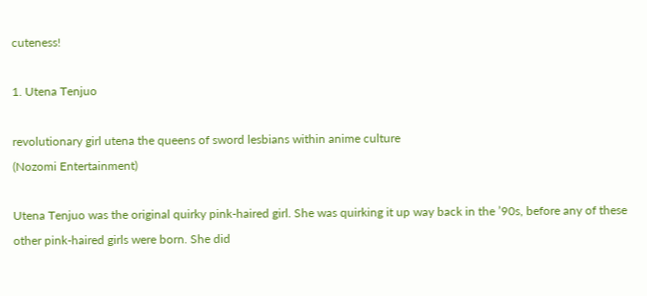cuteness!

1. Utena Tenjuo

revolutionary girl utena the queens of sword lesbians within anime culture
(Nozomi Entertainment)

Utena Tenjuo was the original quirky pink-haired girl. She was quirking it up way back in the ’90s, before any of these other pink-haired girls were born. She did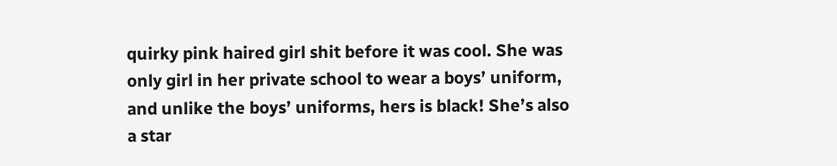quirky pink haired girl shit before it was cool. She was only girl in her private school to wear a boys’ uniform, and unlike the boys’ uniforms, hers is black! She’s also a star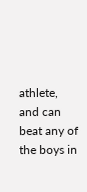athlete, and can beat any of the boys in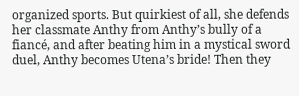organized sports. But quirkiest of all, she defends her classmate Anthy from Anthy’s bully of a fiancé, and after beating him in a mystical sword duel, Anthy becomes Utena’s bride! Then they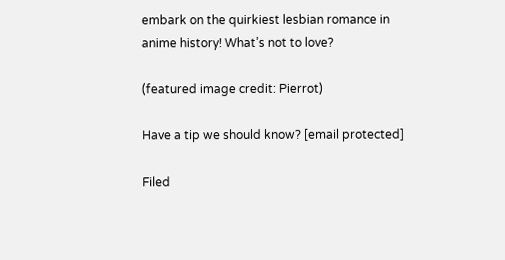embark on the quirkiest lesbian romance in anime history! What’s not to love?

(featured image credit: Pierrot)

Have a tip we should know? [email protected]

Filed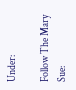Under:

Follow The Mary Sue: